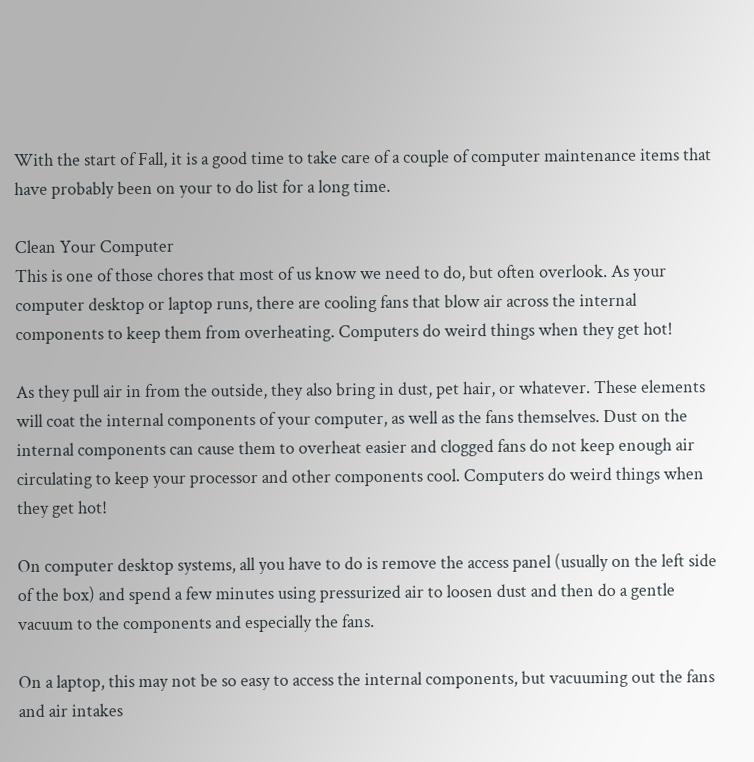With the start of Fall, it is a good time to take care of a couple of computer maintenance items that have probably been on your to do list for a long time.

Clean Your Computer
This is one of those chores that most of us know we need to do, but often overlook. As your computer desktop or laptop runs, there are cooling fans that blow air across the internal components to keep them from overheating. Computers do weird things when they get hot!

As they pull air in from the outside, they also bring in dust, pet hair, or whatever. These elements will coat the internal components of your computer, as well as the fans themselves. Dust on the internal components can cause them to overheat easier and clogged fans do not keep enough air circulating to keep your processor and other components cool. Computers do weird things when they get hot!

On computer desktop systems, all you have to do is remove the access panel (usually on the left side of the box) and spend a few minutes using pressurized air to loosen dust and then do a gentle vacuum to the components and especially the fans.

On a laptop, this may not be so easy to access the internal components, but vacuuming out the fans and air intakes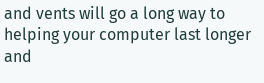and vents will go a long way to helping your computer last longer and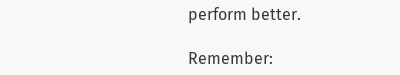perform better.

Remember: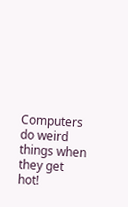Computers do weird things when they get hot!